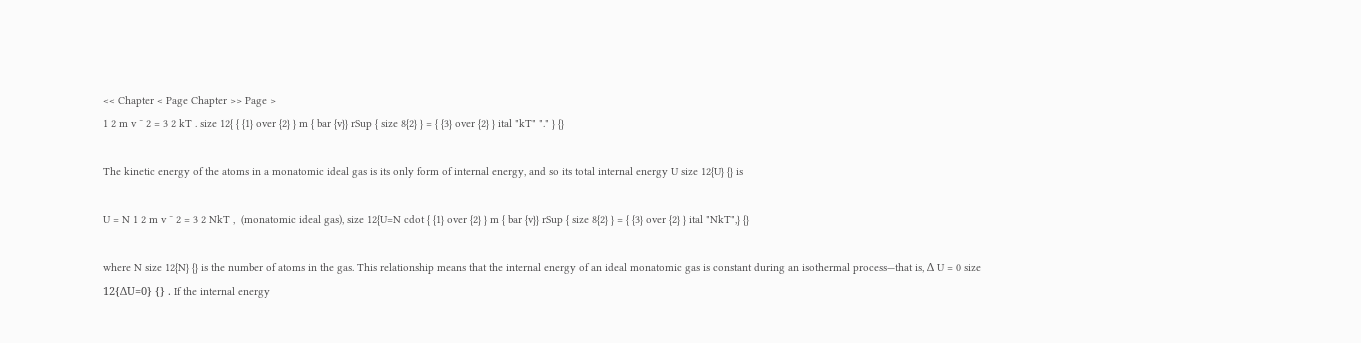<< Chapter < Page Chapter >> Page >
1 2 m v ¯ 2 = 3 2 kT . size 12{ { {1} over {2} } m { bar {v}} rSup { size 8{2} } = { {3} over {2} } ital "kT" "." } {}

The kinetic energy of the atoms in a monatomic ideal gas is its only form of internal energy, and so its total internal energy U size 12{U} {} is

U = N 1 2 m v ¯ 2 = 3 2 NkT ,  (monatomic ideal gas), size 12{U=N cdot { {1} over {2} } m { bar {v}} rSup { size 8{2} } = { {3} over {2} } ital "NkT",} {}

where N size 12{N} {} is the number of atoms in the gas. This relationship means that the internal energy of an ideal monatomic gas is constant during an isothermal process—that is, Δ U = 0 size 12{ΔU=0} {} . If the internal energy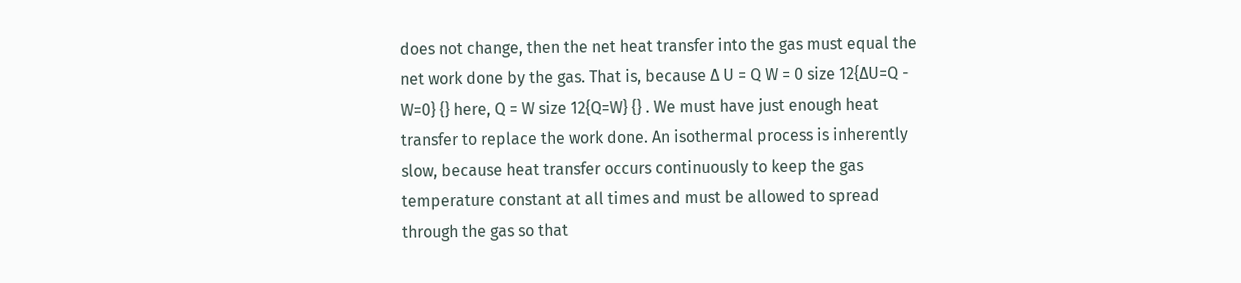does not change, then the net heat transfer into the gas must equal the net work done by the gas. That is, because Δ U = Q W = 0 size 12{ΔU=Q - W=0} {} here, Q = W size 12{Q=W} {} . We must have just enough heat transfer to replace the work done. An isothermal process is inherently slow, because heat transfer occurs continuously to keep the gas temperature constant at all times and must be allowed to spread through the gas so that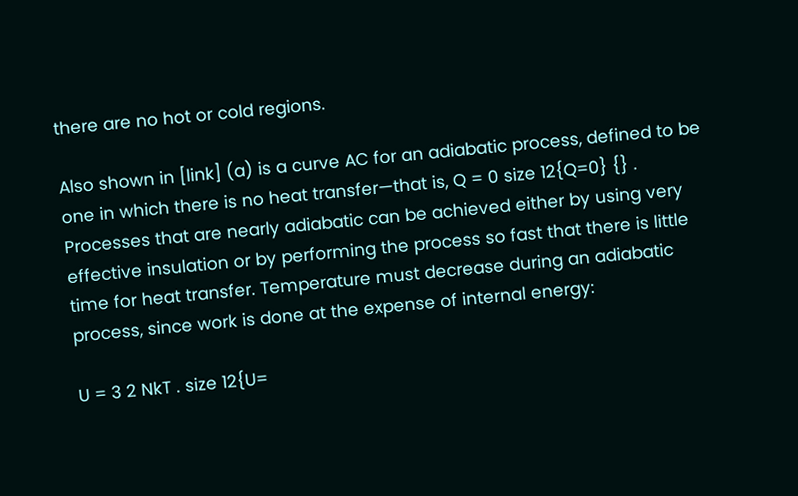there are no hot or cold regions.

Also shown in [link] (a) is a curve AC for an adiabatic process, defined to be one in which there is no heat transfer—that is, Q = 0 size 12{Q=0} {} . Processes that are nearly adiabatic can be achieved either by using very effective insulation or by performing the process so fast that there is little time for heat transfer. Temperature must decrease during an adiabatic process, since work is done at the expense of internal energy:

U = 3 2 NkT . size 12{U=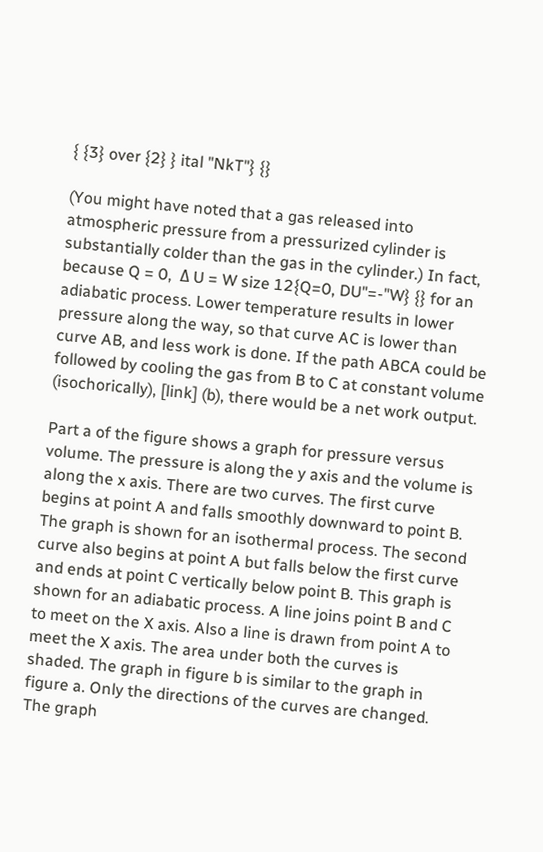{ {3} over {2} } ital "NkT"} {}

(You might have noted that a gas released into atmospheric pressure from a pressurized cylinder is substantially colder than the gas in the cylinder.) In fact, because Q = 0,  Δ U = W size 12{Q=0, DU"=-"W} {} for an adiabatic process. Lower temperature results in lower pressure along the way, so that curve AC is lower than curve AB, and less work is done. If the path ABCA could be followed by cooling the gas from B to C at constant volume (isochorically), [link] (b), there would be a net work output.

Part a of the figure shows a graph for pressure versus volume. The pressure is along the y axis and the volume is along the x axis. There are two curves. The first curve begins at point A and falls smoothly downward to point B. The graph is shown for an isothermal process. The second curve also begins at point A but falls below the first curve and ends at point C vertically below point B. This graph is shown for an adiabatic process. A line joins point B and C to meet on the X axis. Also a line is drawn from point A to meet the X axis. The area under both the curves is shaded. The graph in figure b is similar to the graph in figure a. Only the directions of the curves are changed. The graph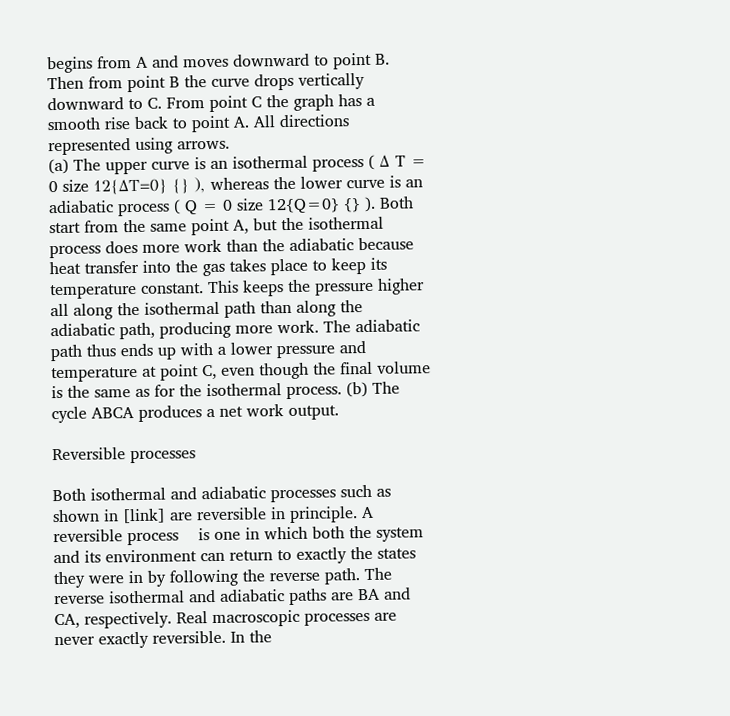begins from A and moves downward to point B. Then from point B the curve drops vertically downward to C. From point C the graph has a smooth rise back to point A. All directions represented using arrows.
(a) The upper curve is an isothermal process ( Δ T = 0 size 12{ΔT=0} {} ), whereas the lower curve is an adiabatic process ( Q = 0 size 12{Q=0} {} ). Both start from the same point A, but the isothermal process does more work than the adiabatic because heat transfer into the gas takes place to keep its temperature constant. This keeps the pressure higher all along the isothermal path than along the adiabatic path, producing more work. The adiabatic path thus ends up with a lower pressure and temperature at point C, even though the final volume is the same as for the isothermal process. (b) The cycle ABCA produces a net work output.

Reversible processes

Both isothermal and adiabatic processes such as shown in [link] are reversible in principle. A reversible process    is one in which both the system and its environment can return to exactly the states they were in by following the reverse path. The reverse isothermal and adiabatic paths are BA and CA, respectively. Real macroscopic processes are never exactly reversible. In the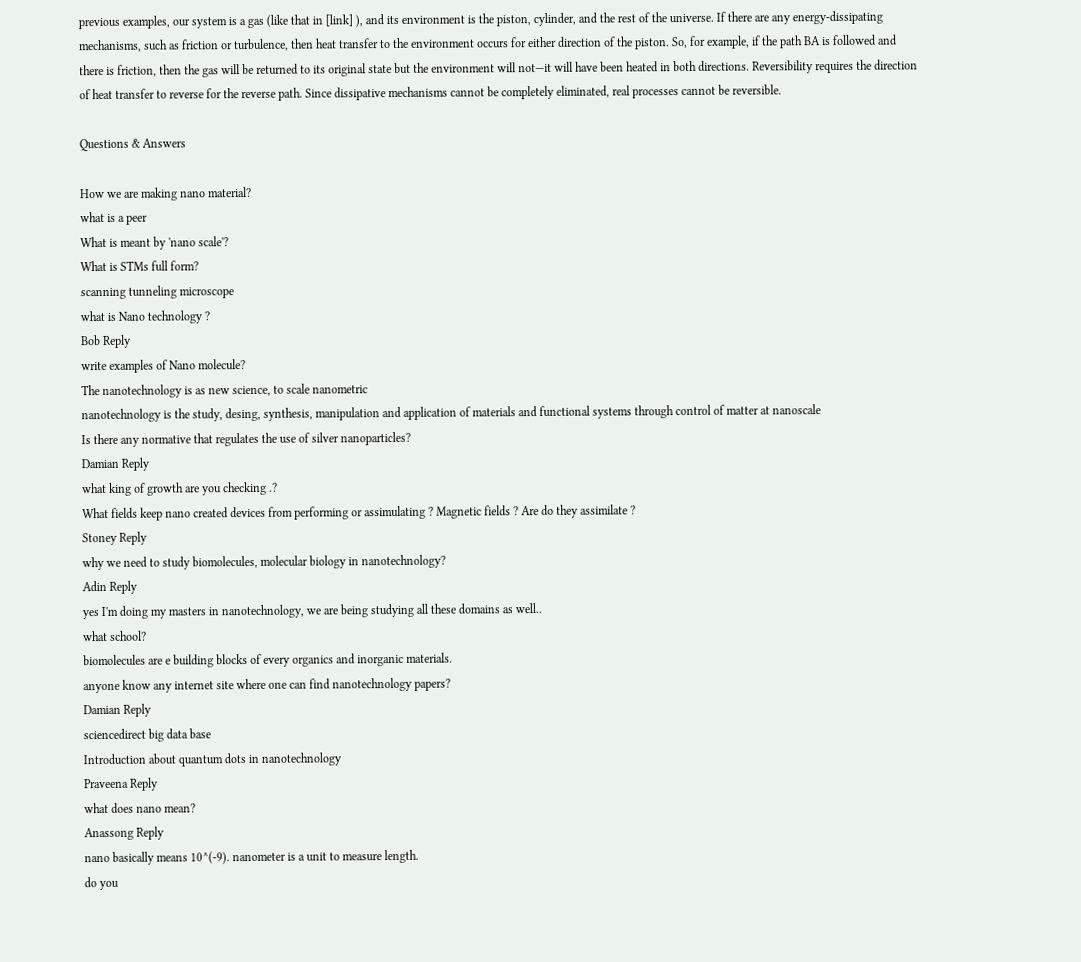previous examples, our system is a gas (like that in [link] ), and its environment is the piston, cylinder, and the rest of the universe. If there are any energy-dissipating mechanisms, such as friction or turbulence, then heat transfer to the environment occurs for either direction of the piston. So, for example, if the path BA is followed and there is friction, then the gas will be returned to its original state but the environment will not—it will have been heated in both directions. Reversibility requires the direction of heat transfer to reverse for the reverse path. Since dissipative mechanisms cannot be completely eliminated, real processes cannot be reversible.

Questions & Answers

How we are making nano material?
what is a peer
What is meant by 'nano scale'?
What is STMs full form?
scanning tunneling microscope
what is Nano technology ?
Bob Reply
write examples of Nano molecule?
The nanotechnology is as new science, to scale nanometric
nanotechnology is the study, desing, synthesis, manipulation and application of materials and functional systems through control of matter at nanoscale
Is there any normative that regulates the use of silver nanoparticles?
Damian Reply
what king of growth are you checking .?
What fields keep nano created devices from performing or assimulating ? Magnetic fields ? Are do they assimilate ?
Stoney Reply
why we need to study biomolecules, molecular biology in nanotechnology?
Adin Reply
yes I'm doing my masters in nanotechnology, we are being studying all these domains as well..
what school?
biomolecules are e building blocks of every organics and inorganic materials.
anyone know any internet site where one can find nanotechnology papers?
Damian Reply
sciencedirect big data base
Introduction about quantum dots in nanotechnology
Praveena Reply
what does nano mean?
Anassong Reply
nano basically means 10^(-9). nanometer is a unit to measure length.
do you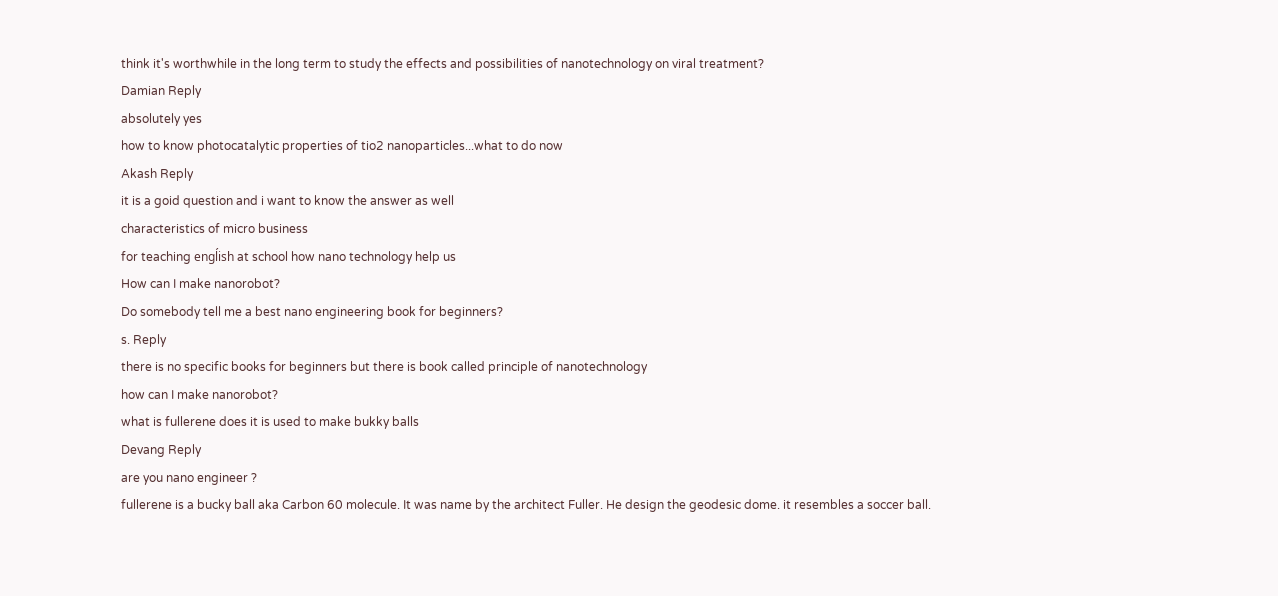think it's worthwhile in the long term to study the effects and possibilities of nanotechnology on viral treatment?
Damian Reply
absolutely yes
how to know photocatalytic properties of tio2 nanoparticles...what to do now
Akash Reply
it is a goid question and i want to know the answer as well
characteristics of micro business
for teaching engĺish at school how nano technology help us
How can I make nanorobot?
Do somebody tell me a best nano engineering book for beginners?
s. Reply
there is no specific books for beginners but there is book called principle of nanotechnology
how can I make nanorobot?
what is fullerene does it is used to make bukky balls
Devang Reply
are you nano engineer ?
fullerene is a bucky ball aka Carbon 60 molecule. It was name by the architect Fuller. He design the geodesic dome. it resembles a soccer ball.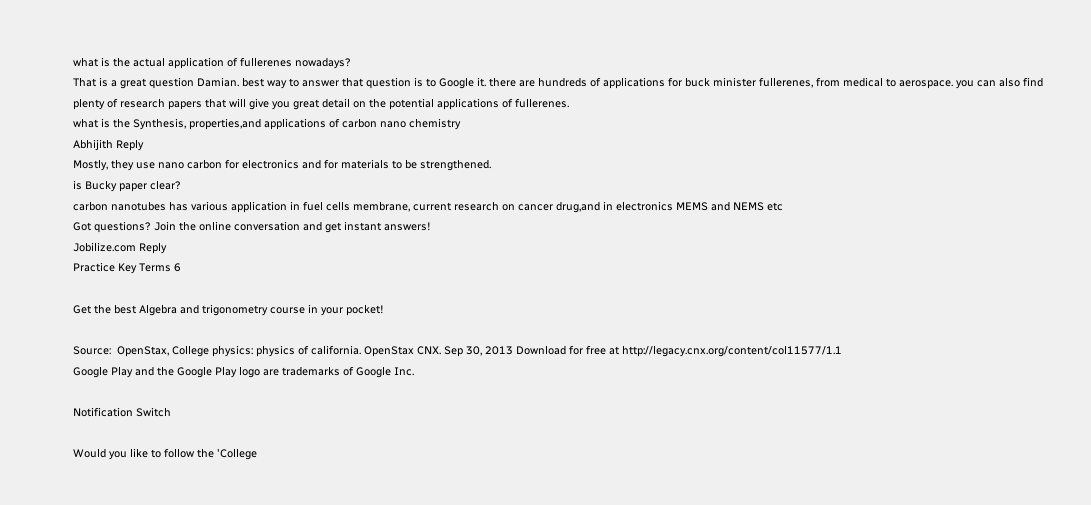what is the actual application of fullerenes nowadays?
That is a great question Damian. best way to answer that question is to Google it. there are hundreds of applications for buck minister fullerenes, from medical to aerospace. you can also find plenty of research papers that will give you great detail on the potential applications of fullerenes.
what is the Synthesis, properties,and applications of carbon nano chemistry
Abhijith Reply
Mostly, they use nano carbon for electronics and for materials to be strengthened.
is Bucky paper clear?
carbon nanotubes has various application in fuel cells membrane, current research on cancer drug,and in electronics MEMS and NEMS etc
Got questions? Join the online conversation and get instant answers!
Jobilize.com Reply
Practice Key Terms 6

Get the best Algebra and trigonometry course in your pocket!

Source:  OpenStax, College physics: physics of california. OpenStax CNX. Sep 30, 2013 Download for free at http://legacy.cnx.org/content/col11577/1.1
Google Play and the Google Play logo are trademarks of Google Inc.

Notification Switch

Would you like to follow the 'College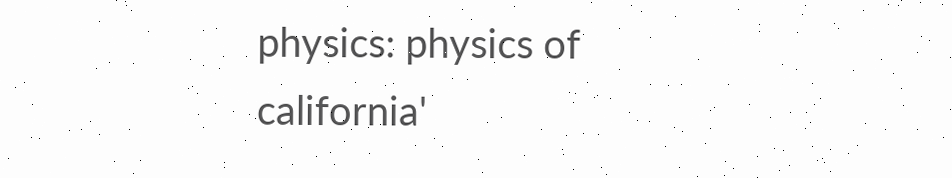physics: physics of california'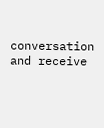conversation and receive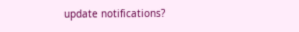update notifications?